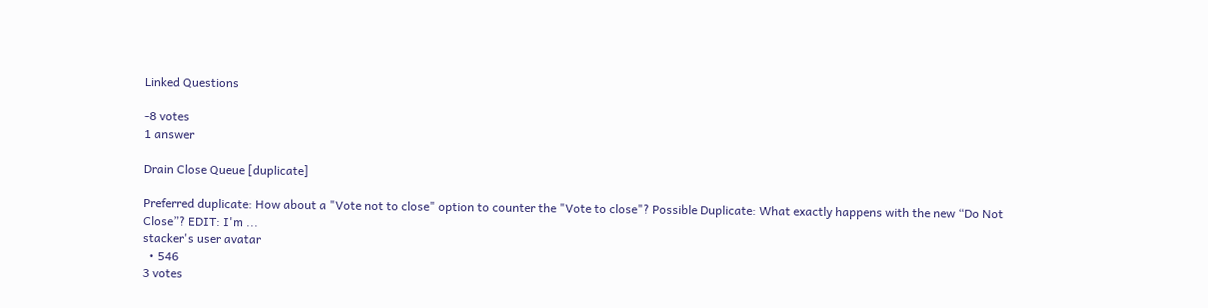Linked Questions

-8 votes
1 answer

Drain Close Queue [duplicate]

Preferred duplicate: How about a "Vote not to close" option to counter the "Vote to close"? Possible Duplicate: What exactly happens with the new “Do Not Close”? EDIT: I'm ...
stacker's user avatar
  • 546
3 votes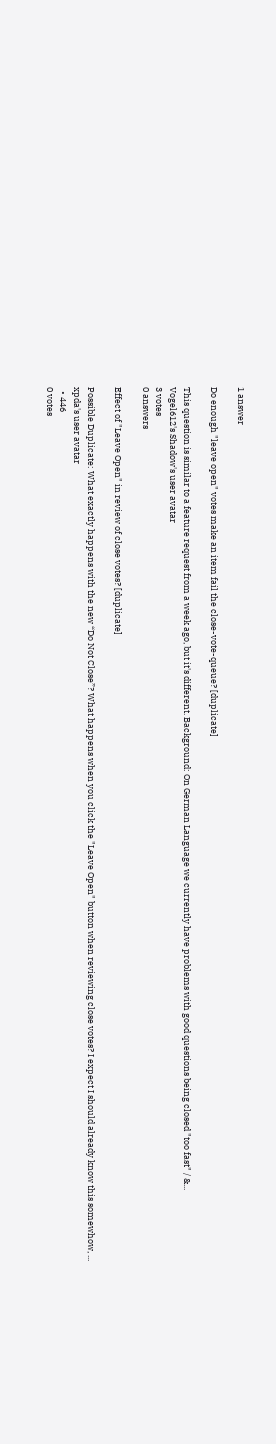1 answer

Do enough "leave open" votes make an item fail the close-vote-queue? [duplicate]

This question is similar to a feature request from a week ago, but it's different. Background: On German Language we currently have problems with good questions being closed "too fast" / &...
Vogel612's Shadow's user avatar
3 votes
0 answers

Effect of "Leave Open" in review of close votes? [duplicate]

Possible Duplicate: What exactly happens with the new “Do Not Close”? What happens when you click the "Leave Open" button when reviewing close votes? I expect I should already know this somewhow, ...
xpda's user avatar
  • 446
0 votes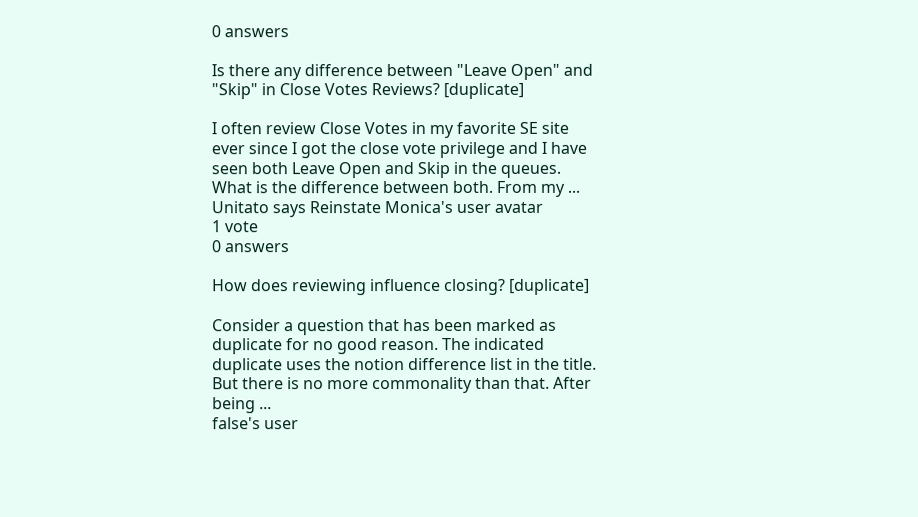0 answers

Is there any difference between "Leave Open" and "Skip" in Close Votes Reviews? [duplicate]

I often review Close Votes in my favorite SE site ever since I got the close vote privilege and I have seen both Leave Open and Skip in the queues. What is the difference between both. From my ...
Unitato says Reinstate Monica's user avatar
1 vote
0 answers

How does reviewing influence closing? [duplicate]

Consider a question that has been marked as duplicate for no good reason. The indicated duplicate uses the notion difference list in the title. But there is no more commonality than that. After being ...
false's user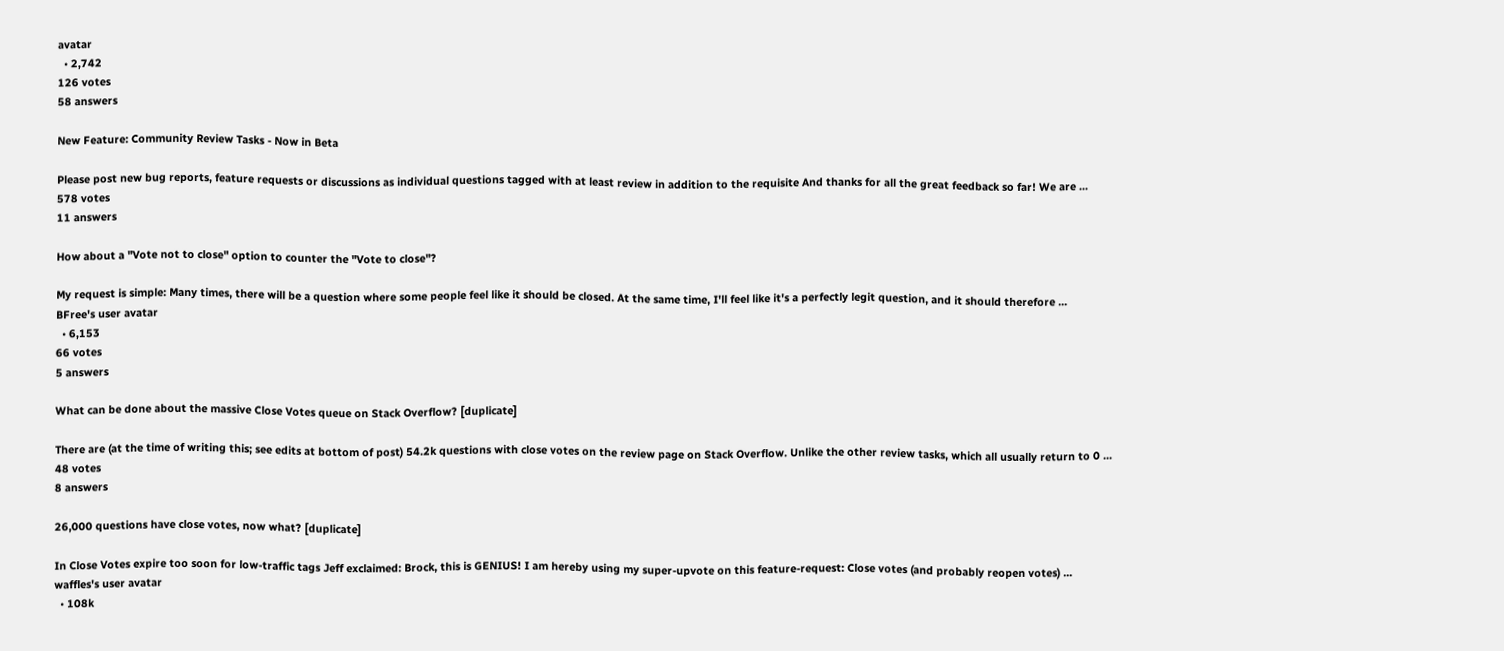avatar
  • 2,742
126 votes
58 answers

New Feature: Community Review Tasks - Now in Beta

Please post new bug reports, feature requests or discussions as individual questions tagged with at least review in addition to the requisite And thanks for all the great feedback so far! We are ...
578 votes
11 answers

How about a "Vote not to close" option to counter the "Vote to close"?

My request is simple: Many times, there will be a question where some people feel like it should be closed. At the same time, I'll feel like it's a perfectly legit question, and it should therefore ...
BFree's user avatar
  • 6,153
66 votes
5 answers

What can be done about the massive Close Votes queue on Stack Overflow? [duplicate]

There are (at the time of writing this; see edits at bottom of post) 54.2k questions with close votes on the review page on Stack Overflow. Unlike the other review tasks, which all usually return to 0 ...
48 votes
8 answers

26,000 questions have close votes, now what? [duplicate]

In Close Votes expire too soon for low-traffic tags Jeff exclaimed: Brock, this is GENIUS! I am hereby using my super-upvote on this feature-request: Close votes (and probably reopen votes) ...
waffles's user avatar
  • 108k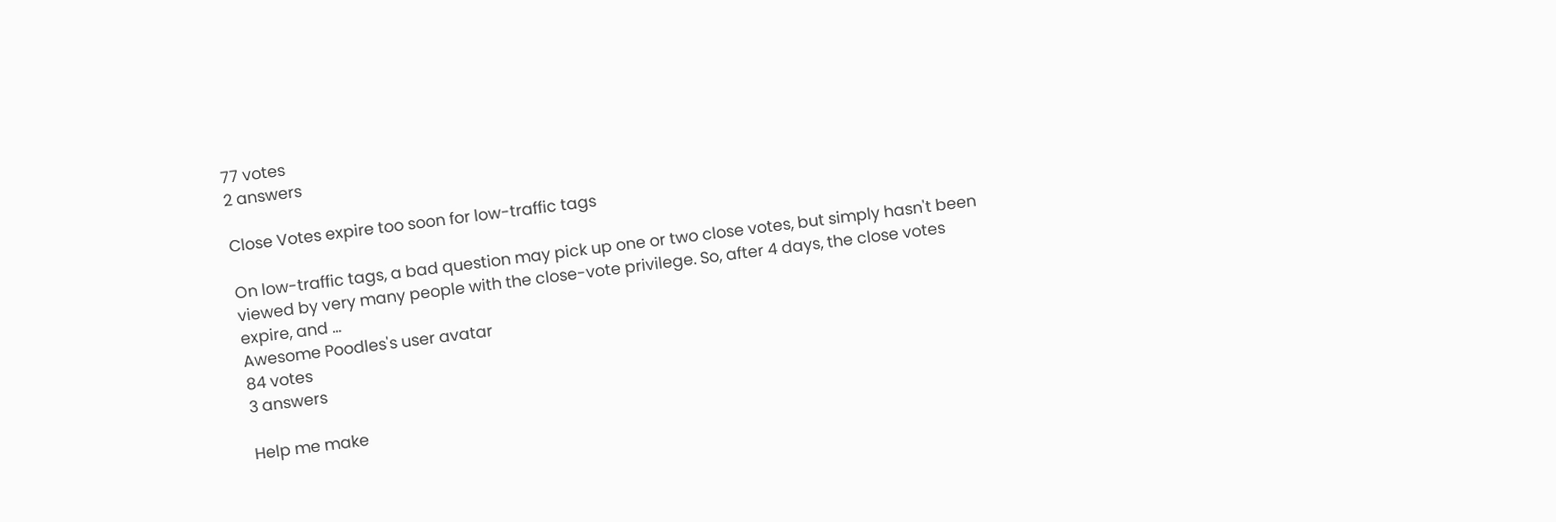77 votes
2 answers

Close Votes expire too soon for low-traffic tags

On low-traffic tags, a bad question may pick up one or two close votes, but simply hasn't been viewed by very many people with the close-vote privilege. So, after 4 days, the close votes expire, and ...
Awesome Poodles's user avatar
84 votes
3 answers

Help me make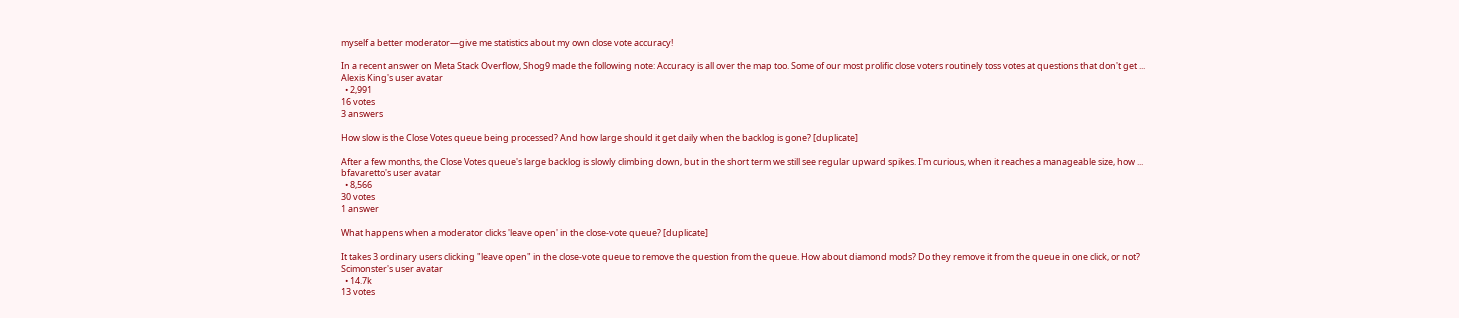myself a better moderator—give me statistics about my own close vote accuracy!

In a recent answer on Meta Stack Overflow, Shog9 made the following note: Accuracy is all over the map too. Some of our most prolific close voters routinely toss votes at questions that don't get ...
Alexis King's user avatar
  • 2,991
16 votes
3 answers

How slow is the Close Votes queue being processed? And how large should it get daily when the backlog is gone? [duplicate]

After a few months, the Close Votes queue's large backlog is slowly climbing down, but in the short term we still see regular upward spikes. I'm curious, when it reaches a manageable size, how ...
bfavaretto's user avatar
  • 8,566
30 votes
1 answer

What happens when a moderator clicks 'leave open' in the close-vote queue? [duplicate]

It takes 3 ordinary users clicking "leave open" in the close-vote queue to remove the question from the queue. How about diamond mods? Do they remove it from the queue in one click, or not?
Scimonster's user avatar
  • 14.7k
13 votes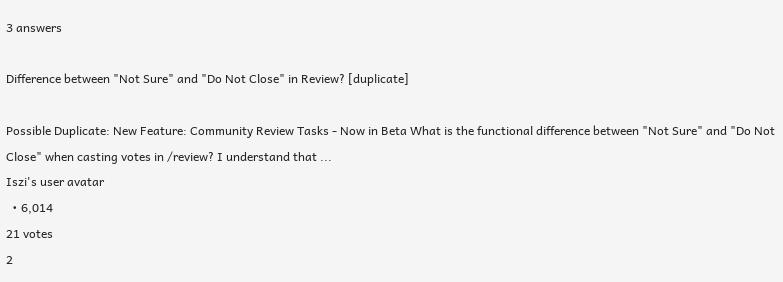3 answers

Difference between "Not Sure" and "Do Not Close" in Review? [duplicate]

Possible Duplicate: New Feature: Community Review Tasks - Now in Beta What is the functional difference between "Not Sure" and "Do Not Close" when casting votes in /review? I understand that ...
Iszi's user avatar
  • 6,014
21 votes
2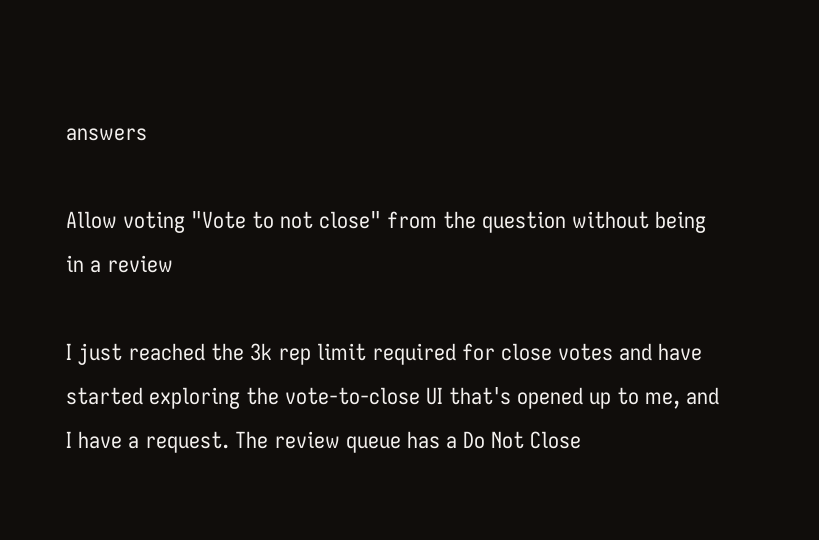answers

Allow voting "Vote to not close" from the question without being in a review

I just reached the 3k rep limit required for close votes and have started exploring the vote-to-close UI that's opened up to me, and I have a request. The review queue has a Do Not Close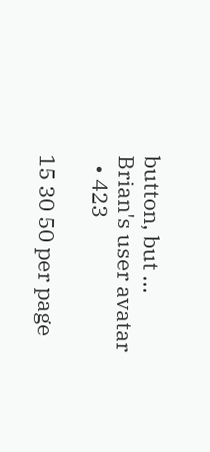button, but ...
Brian's user avatar
  • 423

15 30 50 per page